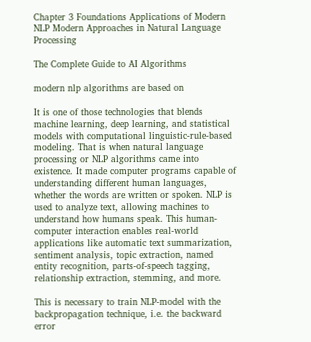Chapter 3 Foundations Applications of Modern NLP Modern Approaches in Natural Language Processing

The Complete Guide to AI Algorithms

modern nlp algorithms are based on

It is one of those technologies that blends machine learning, deep learning, and statistical models with computational linguistic-rule-based modeling. That is when natural language processing or NLP algorithms came into existence. It made computer programs capable of understanding different human languages, whether the words are written or spoken. NLP is used to analyze text, allowing machines to understand how humans speak. This human-computer interaction enables real-world applications like automatic text summarization, sentiment analysis, topic extraction, named entity recognition, parts-of-speech tagging, relationship extraction, stemming, and more.

This is necessary to train NLP-model with the backpropagation technique, i.e. the backward error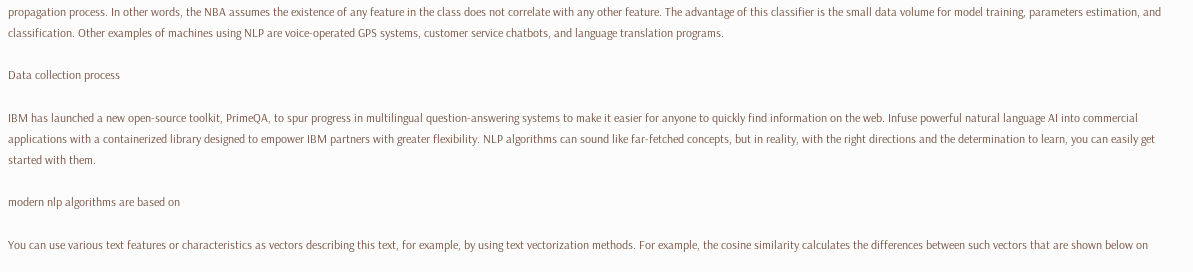propagation process. In other words, the NBA assumes the existence of any feature in the class does not correlate with any other feature. The advantage of this classifier is the small data volume for model training, parameters estimation, and classification. Other examples of machines using NLP are voice-operated GPS systems, customer service chatbots, and language translation programs.

Data collection process

IBM has launched a new open-source toolkit, PrimeQA, to spur progress in multilingual question-answering systems to make it easier for anyone to quickly find information on the web. Infuse powerful natural language AI into commercial applications with a containerized library designed to empower IBM partners with greater flexibility. NLP algorithms can sound like far-fetched concepts, but in reality, with the right directions and the determination to learn, you can easily get started with them.

modern nlp algorithms are based on

You can use various text features or characteristics as vectors describing this text, for example, by using text vectorization methods. For example, the cosine similarity calculates the differences between such vectors that are shown below on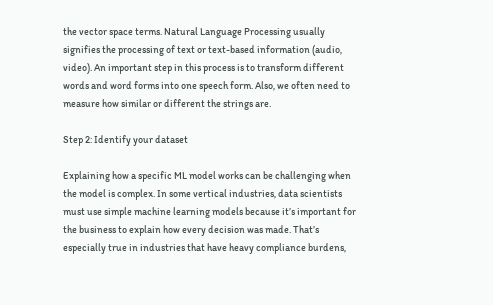the vector space terms. Natural Language Processing usually signifies the processing of text or text-based information (audio, video). An important step in this process is to transform different words and word forms into one speech form. Also, we often need to measure how similar or different the strings are.

Step 2: Identify your dataset

Explaining how a specific ML model works can be challenging when the model is complex. In some vertical industries, data scientists must use simple machine learning models because it’s important for the business to explain how every decision was made. That’s especially true in industries that have heavy compliance burdens,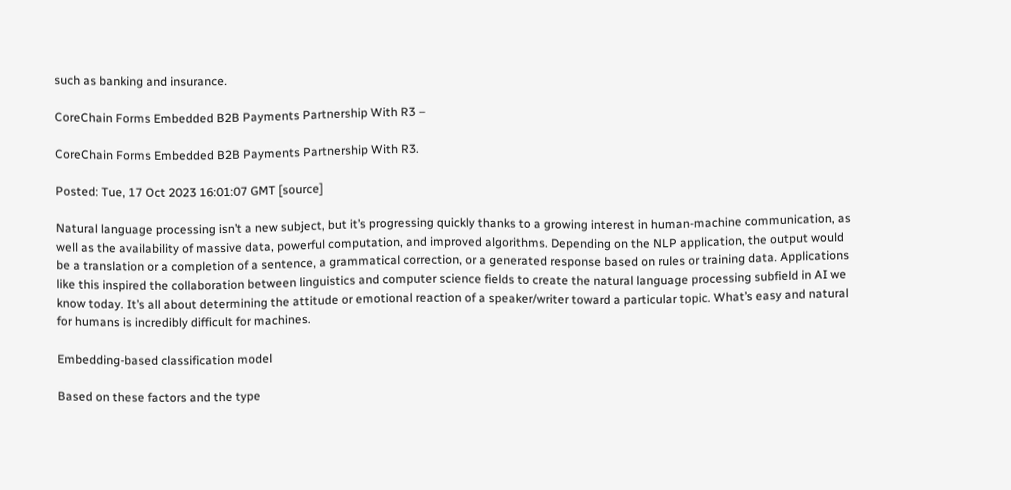such as banking and insurance.

CoreChain Forms Embedded B2B Payments Partnership With R3 –

CoreChain Forms Embedded B2B Payments Partnership With R3.

Posted: Tue, 17 Oct 2023 16:01:07 GMT [source]

Natural language processing isn’t a new subject, but it’s progressing quickly thanks to a growing interest in human-machine communication, as well as the availability of massive data, powerful computation, and improved algorithms. Depending on the NLP application, the output would be a translation or a completion of a sentence, a grammatical correction, or a generated response based on rules or training data. Applications like this inspired the collaboration between linguistics and computer science fields to create the natural language processing subfield in AI we know today. It’s all about determining the attitude or emotional reaction of a speaker/writer toward a particular topic. What’s easy and natural for humans is incredibly difficult for machines.

Embedding-based classification model

Based on these factors and the type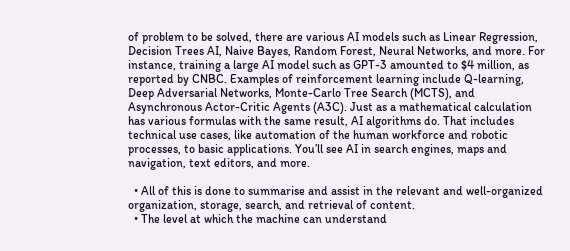of problem to be solved, there are various AI models such as Linear Regression, Decision Trees AI, Naive Bayes, Random Forest, Neural Networks, and more. For instance, training a large AI model such as GPT-3 amounted to $4 million, as reported by CNBC. Examples of reinforcement learning include Q-learning, Deep Adversarial Networks, Monte-Carlo Tree Search (MCTS), and Asynchronous Actor-Critic Agents (A3C). Just as a mathematical calculation has various formulas with the same result, AI algorithms do. That includes technical use cases, like automation of the human workforce and robotic processes, to basic applications. You’ll see AI in search engines, maps and navigation, text editors, and more.

  • All of this is done to summarise and assist in the relevant and well-organized organization, storage, search, and retrieval of content.
  • The level at which the machine can understand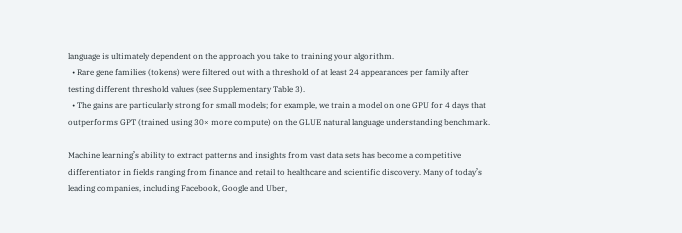language is ultimately dependent on the approach you take to training your algorithm.
  • Rare gene families (tokens) were filtered out with a threshold of at least 24 appearances per family after testing different threshold values (see Supplementary Table 3).
  • The gains are particularly strong for small models; for example, we train a model on one GPU for 4 days that outperforms GPT (trained using 30× more compute) on the GLUE natural language understanding benchmark.

Machine learning’s ability to extract patterns and insights from vast data sets has become a competitive differentiator in fields ranging from finance and retail to healthcare and scientific discovery. Many of today’s leading companies, including Facebook, Google and Uber,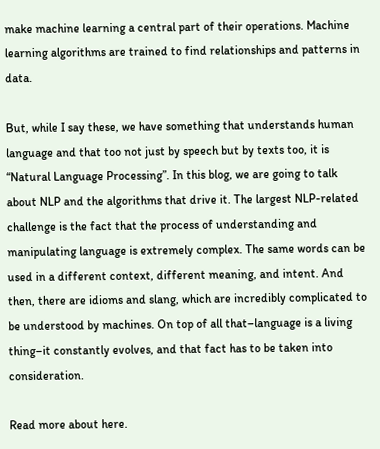make machine learning a central part of their operations. Machine learning algorithms are trained to find relationships and patterns in data.

But, while I say these, we have something that understands human language and that too not just by speech but by texts too, it is “Natural Language Processing”. In this blog, we are going to talk about NLP and the algorithms that drive it. The largest NLP-related challenge is the fact that the process of understanding and manipulating language is extremely complex. The same words can be used in a different context, different meaning, and intent. And then, there are idioms and slang, which are incredibly complicated to be understood by machines. On top of all that–language is a living thing–it constantly evolves, and that fact has to be taken into consideration.

Read more about here.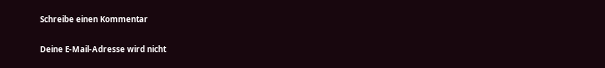Schreibe einen Kommentar

Deine E-Mail-Adresse wird nicht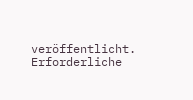veröffentlicht. Erforderliche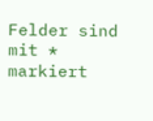Felder sind mit * markiert